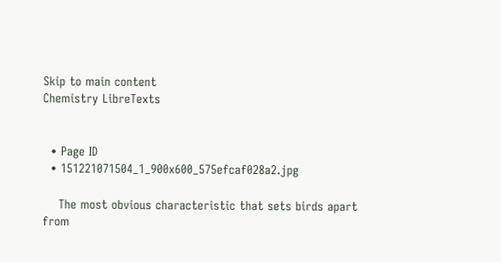Skip to main content
Chemistry LibreTexts


  • Page ID
  • 151221071504_1_900x600_575efcaf028a2.jpg

    The most obvious characteristic that sets birds apart from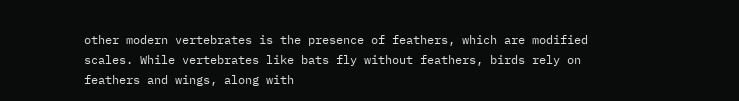other modern vertebrates is the presence of feathers, which are modified scales. While vertebrates like bats fly without feathers, birds rely on feathers and wings, along with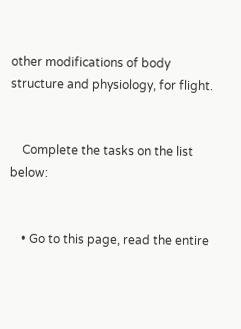other modifications of body structure and physiology, for flight.


    Complete the tasks on the list below:


    • Go to this page, read the entire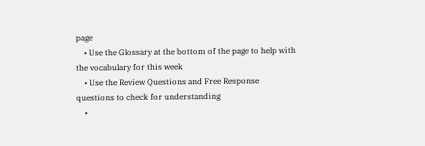page
    • Use the Glossary at the bottom of the page to help with the vocabulary for this week
    • Use the Review Questions and Free Response questions to check for understanding
    •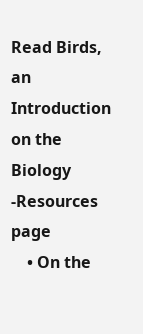Read Birds, an Introduction on the Biology -Resources page
    • On the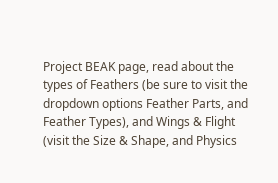Project BEAK page, read about the types of Feathers (be sure to visit the dropdown options Feather Parts, and Feather Types), and Wings & Flight (visit the Size & Shape, and Physics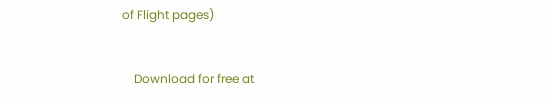of Flight pages)


    Download for free at